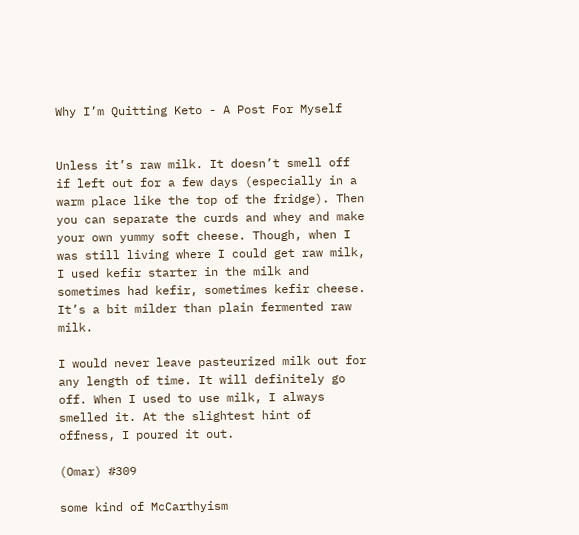Why I’m Quitting Keto - A Post For Myself


Unless it’s raw milk. It doesn’t smell off if left out for a few days (especially in a warm place like the top of the fridge). Then you can separate the curds and whey and make your own yummy soft cheese. Though, when I was still living where I could get raw milk, I used kefir starter in the milk and sometimes had kefir, sometimes kefir cheese. It’s a bit milder than plain fermented raw milk.

I would never leave pasteurized milk out for any length of time. It will definitely go off. When I used to use milk, I always smelled it. At the slightest hint of offness, I poured it out.

(Omar) #309

some kind of McCarthyism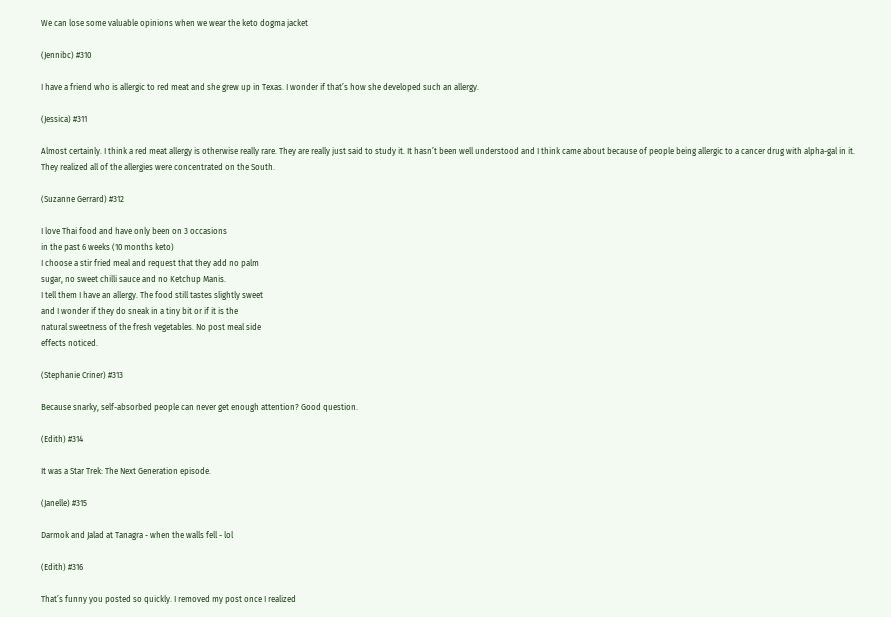We can lose some valuable opinions when we wear the keto dogma jacket

(Jennibc) #310

I have a friend who is allergic to red meat and she grew up in Texas. I wonder if that’s how she developed such an allergy.

(Jessica) #311

Almost certainly. I think a red meat allergy is otherwise really rare. They are really just said to study it. It hasn’t been well understood and I think came about because of people being allergic to a cancer drug with alpha-gal in it. They realized all of the allergies were concentrated on the South.

(Suzanne Gerrard) #312

I love Thai food and have only been on 3 occasions
in the past 6 weeks (10 months keto)
I choose a stir fried meal and request that they add no palm
sugar, no sweet chilli sauce and no Ketchup Manis.
I tell them I have an allergy. The food still tastes slightly sweet
and I wonder if they do sneak in a tiny bit or if it is the
natural sweetness of the fresh vegetables. No post meal side
effects noticed.

(Stephanie Criner) #313

Because snarky, self-absorbed people can never get enough attention? Good question.

(Edith) #314

It was a Star Trek: The Next Generation episode.

(Janelle) #315

Darmok and Jalad at Tanagra - when the walls fell - lol

(Edith) #316

That’s funny you posted so quickly. I removed my post once I realized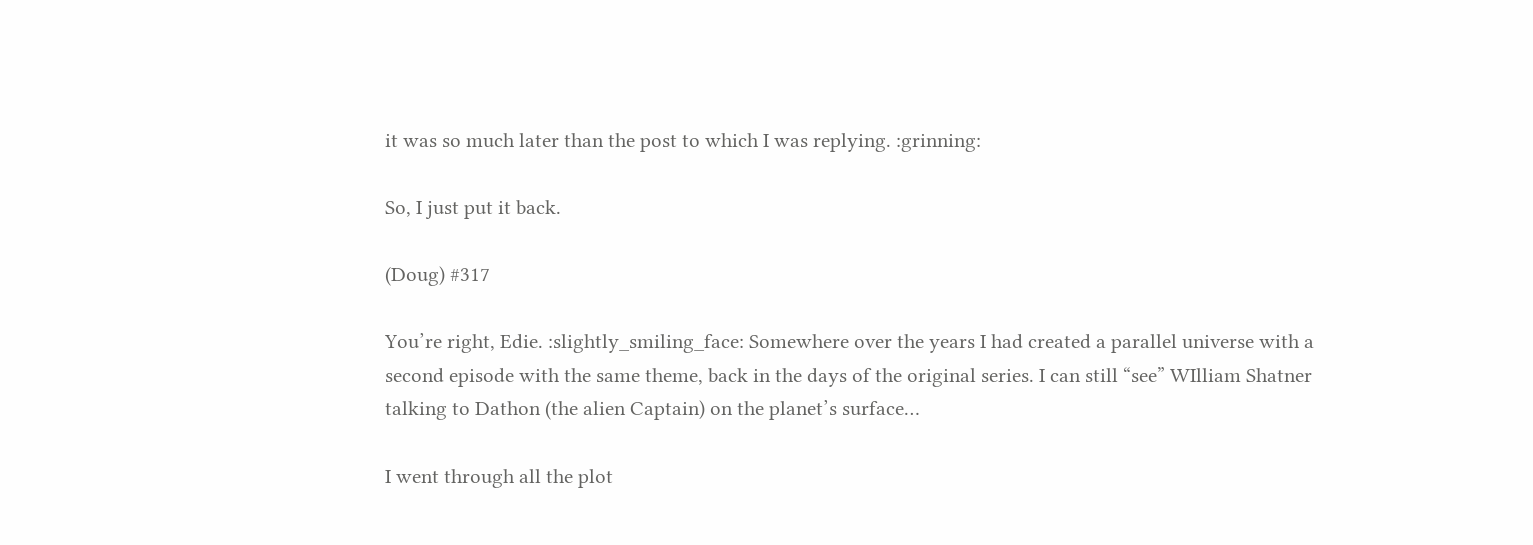it was so much later than the post to which I was replying. :grinning:

So, I just put it back.

(Doug) #317

You’re right, Edie. :slightly_smiling_face: Somewhere over the years I had created a parallel universe with a second episode with the same theme, back in the days of the original series. I can still “see” WIlliam Shatner talking to Dathon (the alien Captain) on the planet’s surface…

I went through all the plot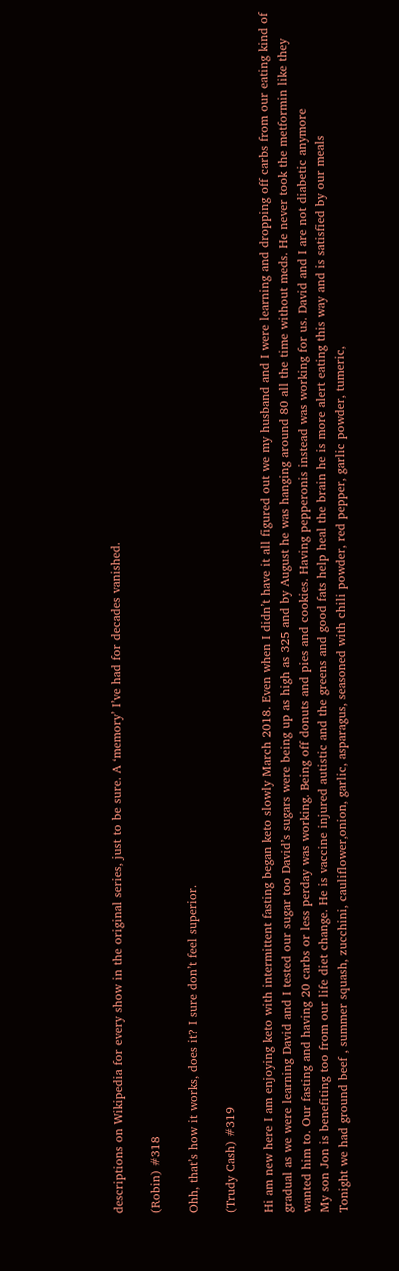descriptions on Wikipedia for every show in the original series, just to be sure. A ‘memory’ I’ve had for decades vanished.

(Robin) #318

Ohh, that’s how it works, does it? I sure don’t feel superior.

(Trudy Cash) #319

Hi am new here I am enjoying keto with intermittent fasting began keto slowly March 2018. Even when I didn’t have it all figured out we my husband and I were learning and dropping off carbs from our eating kind of gradual as we were learning David and I tested our sugar too David’s sugars were being up as high as 325 and by August he was hanging around 80 all the time without meds. He never took the metformin like they wanted him to. Our fasting and having 20 carbs or less perday was working. Being off donuts and pies and cookies. Having pepperonis instead was working for us. David and I are not diabetic anymore
My son Jon is benefiting too from our life diet change. He is vaccine injured autistic and the greens and good fats help heal the brain he is more alert eating this way and is satisfied by our meals
Tonight we had ground beef , summer squash, zucchini, cauliflower,onion, garlic, asparagus, seasoned with chili powder, red pepper, garlic powder, tumeric,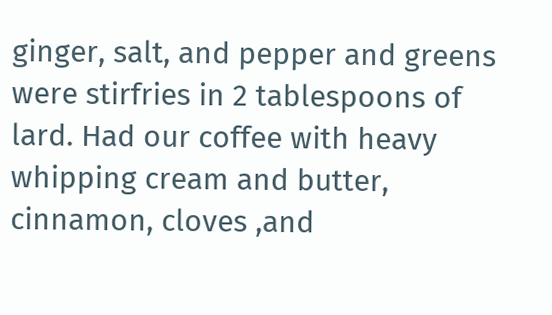ginger, salt, and pepper and greens were stirfries in 2 tablespoons of lard. Had our coffee with heavy whipping cream and butter, cinnamon, cloves ,and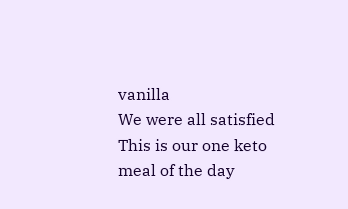vanilla
We were all satisfied
This is our one keto meal of the day